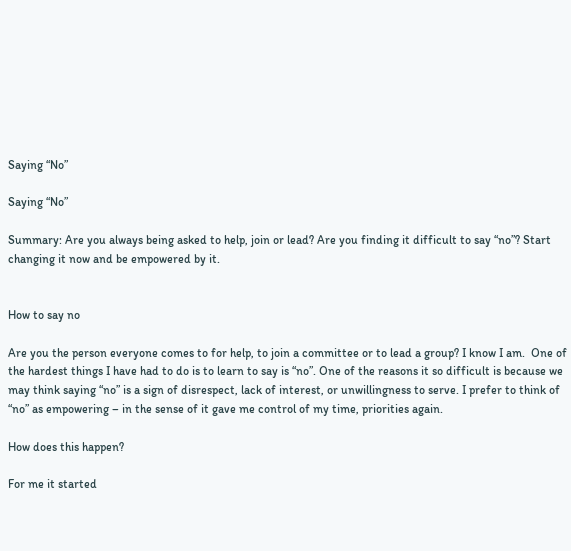Saying “No”

Saying “No”

Summary: Are you always being asked to help, join or lead? Are you finding it difficult to say “no”? Start changing it now and be empowered by it.


How to say no

Are you the person everyone comes to for help, to join a committee or to lead a group? I know I am.  One of the hardest things I have had to do is to learn to say is “no”. One of the reasons it so difficult is because we may think saying “no” is a sign of disrespect, lack of interest, or unwillingness to serve. I prefer to think of “no” as empowering – in the sense of it gave me control of my time, priorities again.

How does this happen?

For me it started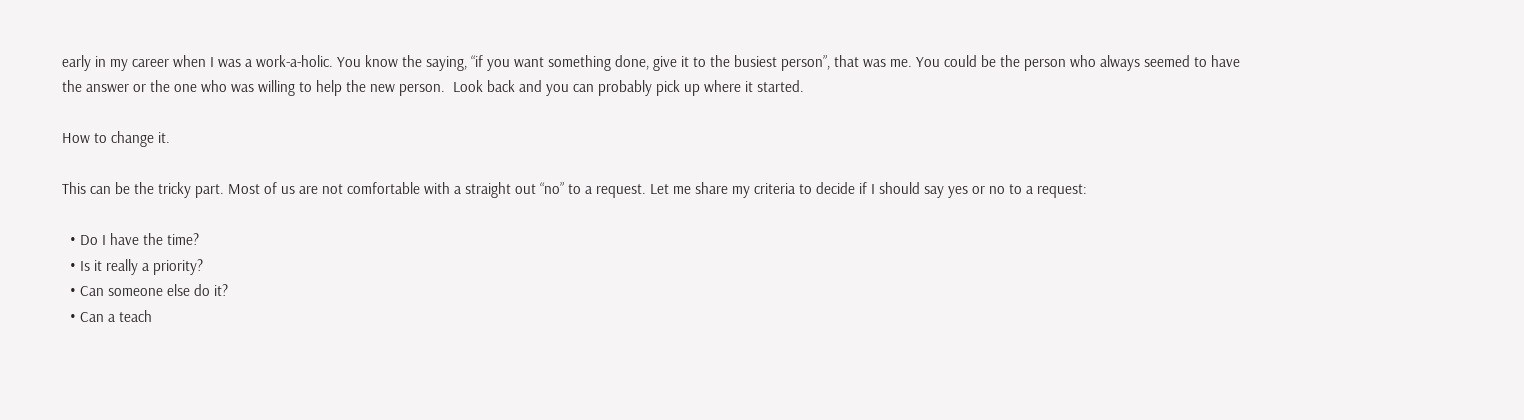early in my career when I was a work-a-holic. You know the saying, “if you want something done, give it to the busiest person”, that was me. You could be the person who always seemed to have the answer or the one who was willing to help the new person.  Look back and you can probably pick up where it started.

How to change it.

This can be the tricky part. Most of us are not comfortable with a straight out “no” to a request. Let me share my criteria to decide if I should say yes or no to a request:

  • Do I have the time?
  • Is it really a priority?
  • Can someone else do it?
  • Can a teach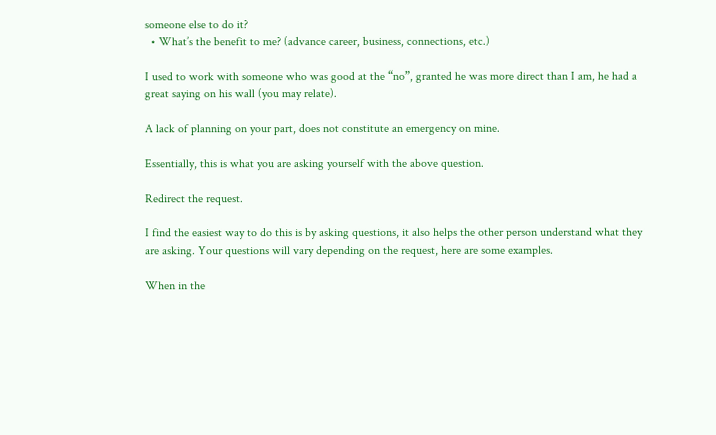someone else to do it?
  • What’s the benefit to me? (advance career, business, connections, etc.)

I used to work with someone who was good at the “no”, granted he was more direct than I am, he had a great saying on his wall (you may relate).

A lack of planning on your part, does not constitute an emergency on mine.

Essentially, this is what you are asking yourself with the above question.

Redirect the request.

I find the easiest way to do this is by asking questions, it also helps the other person understand what they are asking. Your questions will vary depending on the request, here are some examples.

When in the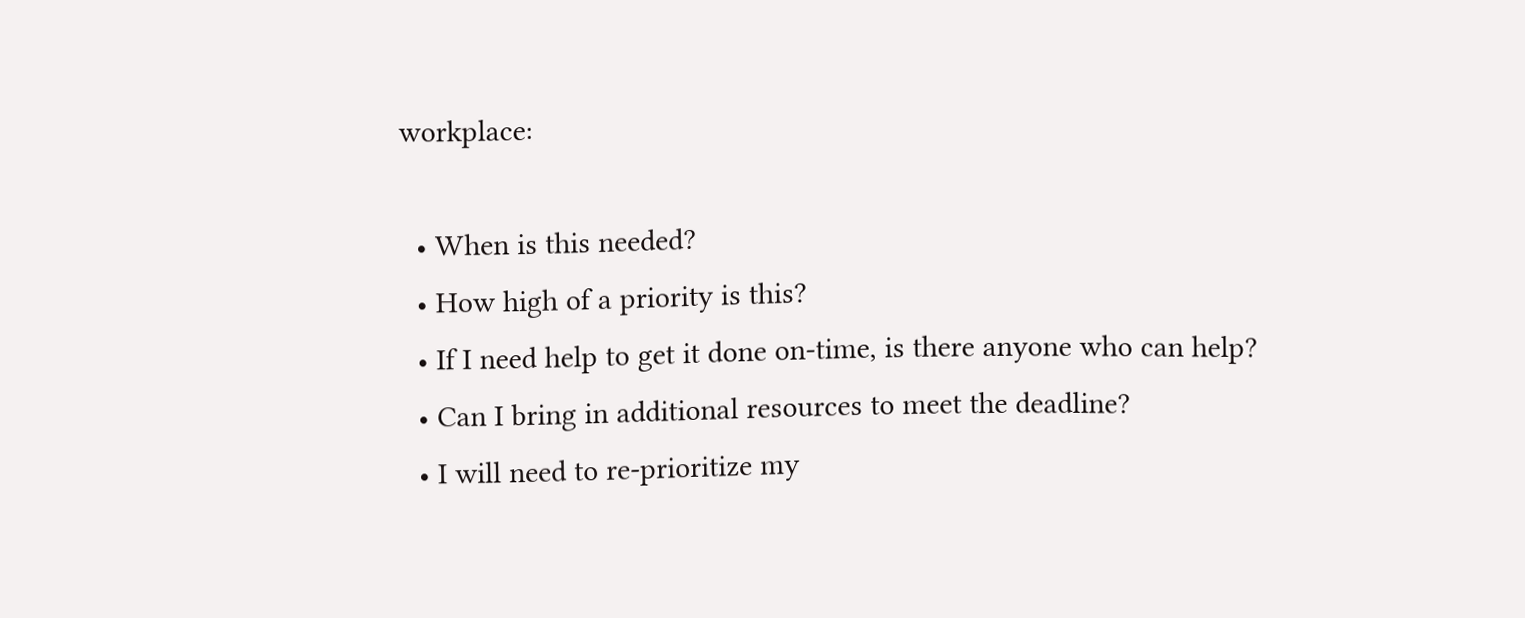workplace:

  • When is this needed?
  • How high of a priority is this?
  • If I need help to get it done on-time, is there anyone who can help?
  • Can I bring in additional resources to meet the deadline?
  • I will need to re-prioritize my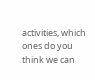activities, which ones do you think we can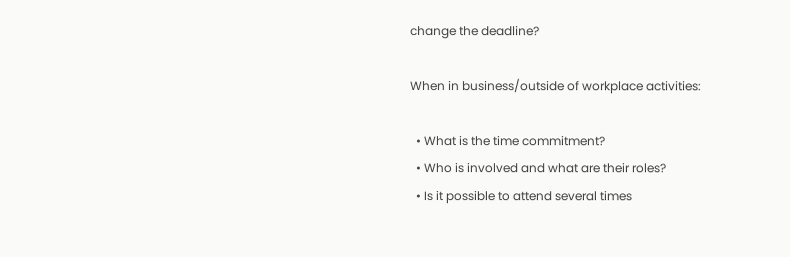change the deadline?

When in business/outside of workplace activities:

  • What is the time commitment?
  • Who is involved and what are their roles?
  • Is it possible to attend several times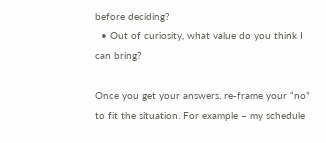before deciding?
  • Out of curiosity, what value do you think I can bring?

Once you get your answers, re-frame your “no” to fit the situation. For example – my schedule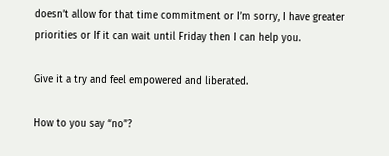doesn’t allow for that time commitment or I’m sorry, I have greater priorities or If it can wait until Friday then I can help you.

Give it a try and feel empowered and liberated.

How to you say “no”?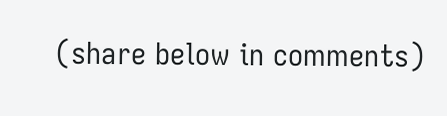(share below in comments)